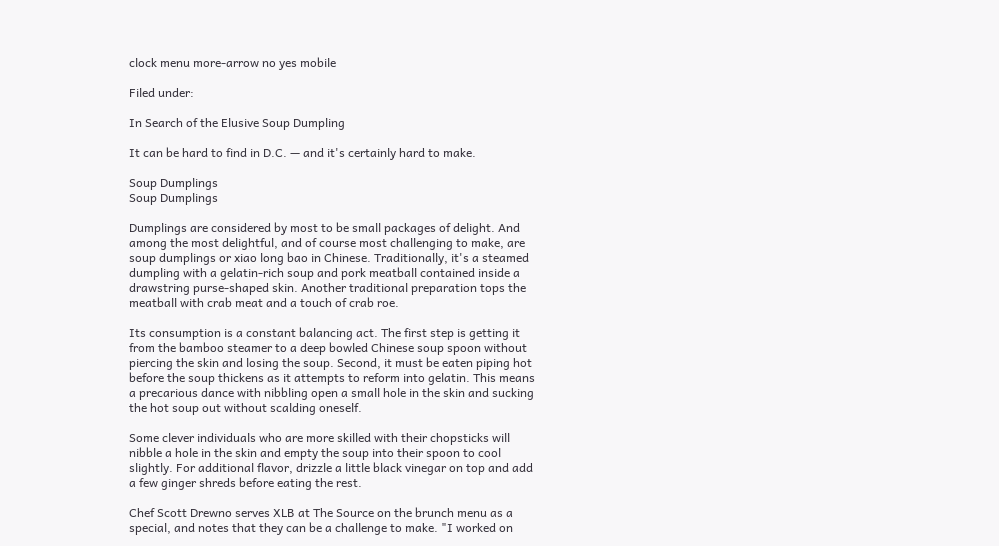clock menu more-arrow no yes mobile

Filed under:

In Search of the Elusive Soup Dumpling

It can be hard to find in D.C. — and it's certainly hard to make.

Soup Dumplings
Soup Dumplings

Dumplings are considered by most to be small packages of delight. And among the most delightful, and of course most challenging to make, are soup dumplings or xiao long bao in Chinese. Traditionally, it's a steamed dumpling with a gelatin-rich soup and pork meatball contained inside a drawstring purse-shaped skin. Another traditional preparation tops the meatball with crab meat and a touch of crab roe.

Its consumption is a constant balancing act. The first step is getting it from the bamboo steamer to a deep bowled Chinese soup spoon without piercing the skin and losing the soup. Second, it must be eaten piping hot before the soup thickens as it attempts to reform into gelatin. This means a precarious dance with nibbling open a small hole in the skin and sucking the hot soup out without scalding oneself.

Some clever individuals who are more skilled with their chopsticks will nibble a hole in the skin and empty the soup into their spoon to cool slightly. For additional flavor, drizzle a little black vinegar on top and add a few ginger shreds before eating the rest.

Chef Scott Drewno serves XLB at The Source on the brunch menu as a special, and notes that they can be a challenge to make. "I worked on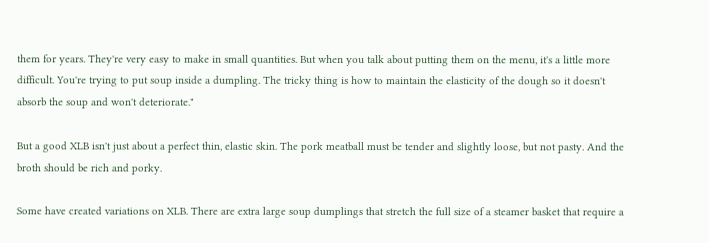them for years. They're very easy to make in small quantities. But when you talk about putting them on the menu, it's a little more difficult. You're trying to put soup inside a dumpling. The tricky thing is how to maintain the elasticity of the dough so it doesn't absorb the soup and won't deteriorate."

But a good XLB isn't just about a perfect thin, elastic skin. The pork meatball must be tender and slightly loose, but not pasty. And the broth should be rich and porky.

Some have created variations on XLB. There are extra large soup dumplings that stretch the full size of a steamer basket that require a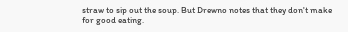straw to sip out the soup. But Drewno notes that they don't make for good eating.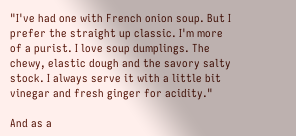"I've had one with French onion soup. But I prefer the straight up classic. I'm more of a purist. I love soup dumplings. The chewy, elastic dough and the savory salty stock. I always serve it with a little bit vinegar and fresh ginger for acidity."

And as a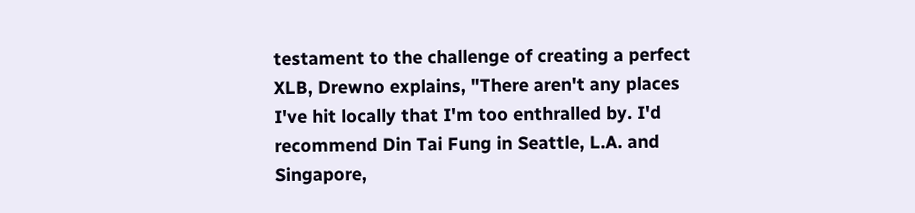testament to the challenge of creating a perfect XLB, Drewno explains, "There aren't any places I've hit locally that I'm too enthralled by. I'd recommend Din Tai Fung in Seattle, L.A. and Singapore,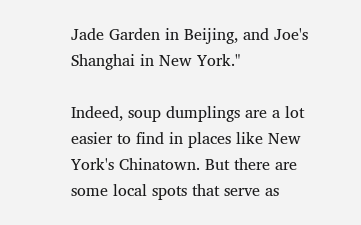Jade Garden in Beijing, and Joe's Shanghai in New York."

Indeed, soup dumplings are a lot easier to find in places like New York's Chinatown. But there are some local spots that serve as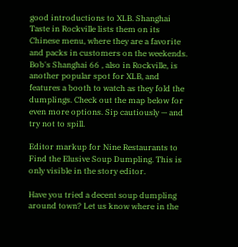good introductions to XLB. Shanghai Taste in Rockville lists them on its Chinese menu, where they are a favorite and packs in customers on the weekends. Bob's Shanghai 66 , also in Rockville, is another popular spot for XLB, and features a booth to watch as they fold the dumplings. Check out the map below for even more options. Sip cautiously — and try not to spill.

Editor markup for Nine Restaurants to Find the Elusive Soup Dumpling. This is only visible in the story editor.

Have you tried a decent soup dumpling around town? Let us know where in the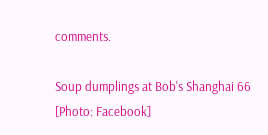comments.

Soup dumplings at Bob's Shanghai 66 [Photo: Facebook]